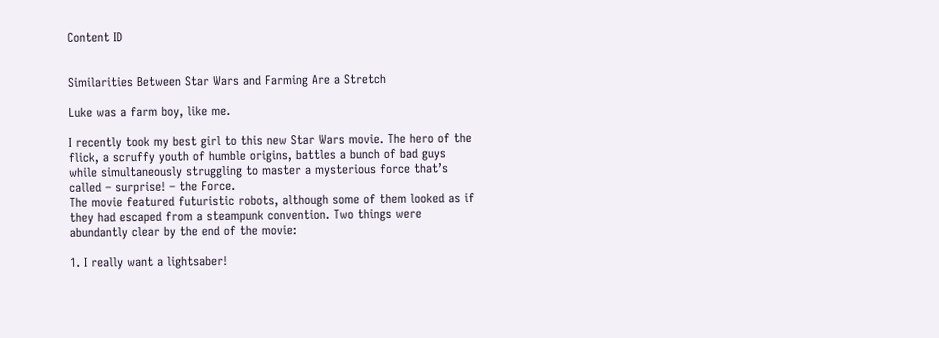Content ID


Similarities Between Star Wars and Farming Are a Stretch

Luke was a farm boy, like me.

I recently took my best girl to this new Star Wars movie. The hero of the flick, a scruffy youth of humble origins, battles a bunch of bad guys while simultaneously struggling to master a mysterious force that’s called – surprise! – the Force.
The movie featured futuristic robots, although some of them looked as if they had escaped from a steampunk convention. Two things were abundantly clear by the end of the movie:

1. I really want a lightsaber!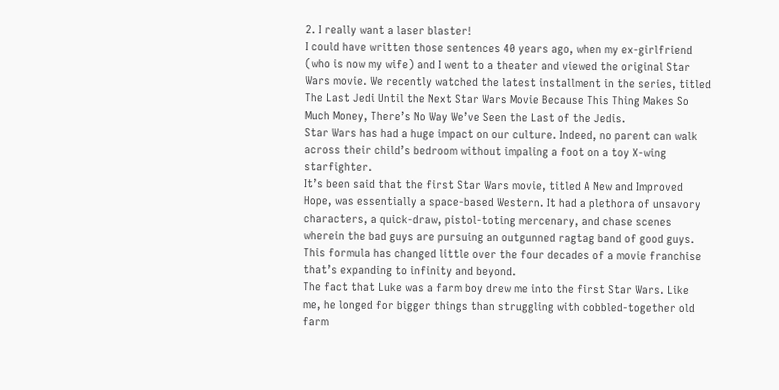2. I really want a laser blaster!
I could have written those sentences 40 years ago, when my ex-girlfriend (who is now my wife) and I went to a theater and viewed the original Star Wars movie. We recently watched the latest installment in the series, titled The Last Jedi Until the Next Star Wars Movie Because This Thing Makes So Much Money, There’s No Way We’ve Seen the Last of the Jedis.
Star Wars has had a huge impact on our culture. Indeed, no parent can walk across their child’s bedroom without impaling a foot on a toy X-wing starfighter.
It’s been said that the first Star Wars movie, titled A New and Improved Hope, was essentially a space-based Western. It had a plethora of unsavory characters, a quick-draw, pistol-toting mercenary, and chase scenes wherein the bad guys are pursuing an outgunned ragtag band of good guys. This formula has changed little over the four decades of a movie franchise that’s expanding to infinity and beyond.
The fact that Luke was a farm boy drew me into the first Star Wars. Like me, he longed for bigger things than struggling with cobbled-together old farm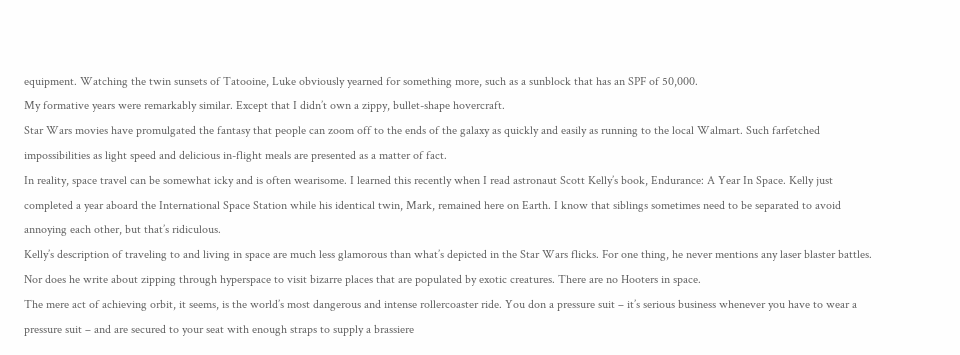equipment. Watching the twin sunsets of Tatooine, Luke obviously yearned for something more, such as a sunblock that has an SPF of 50,000.
My formative years were remarkably similar. Except that I didn’t own a zippy, bullet-shape hovercraft.
Star Wars movies have promulgated the fantasy that people can zoom off to the ends of the galaxy as quickly and easily as running to the local Walmart. Such farfetched impossibilities as light speed and delicious in-flight meals are presented as a matter of fact.
In reality, space travel can be somewhat icky and is often wearisome. I learned this recently when I read astronaut Scott Kelly’s book, Endurance: A Year In Space. Kelly just completed a year aboard the International Space Station while his identical twin, Mark, remained here on Earth. I know that siblings sometimes need to be separated to avoid annoying each other, but that’s ridiculous.
Kelly’s description of traveling to and living in space are much less glamorous than what’s depicted in the Star Wars flicks. For one thing, he never mentions any laser blaster battles. Nor does he write about zipping through hyperspace to visit bizarre places that are populated by exotic creatures. There are no Hooters in space.
The mere act of achieving orbit, it seems, is the world’s most dangerous and intense rollercoaster ride. You don a pressure suit – it’s serious business whenever you have to wear a pressure suit – and are secured to your seat with enough straps to supply a brassiere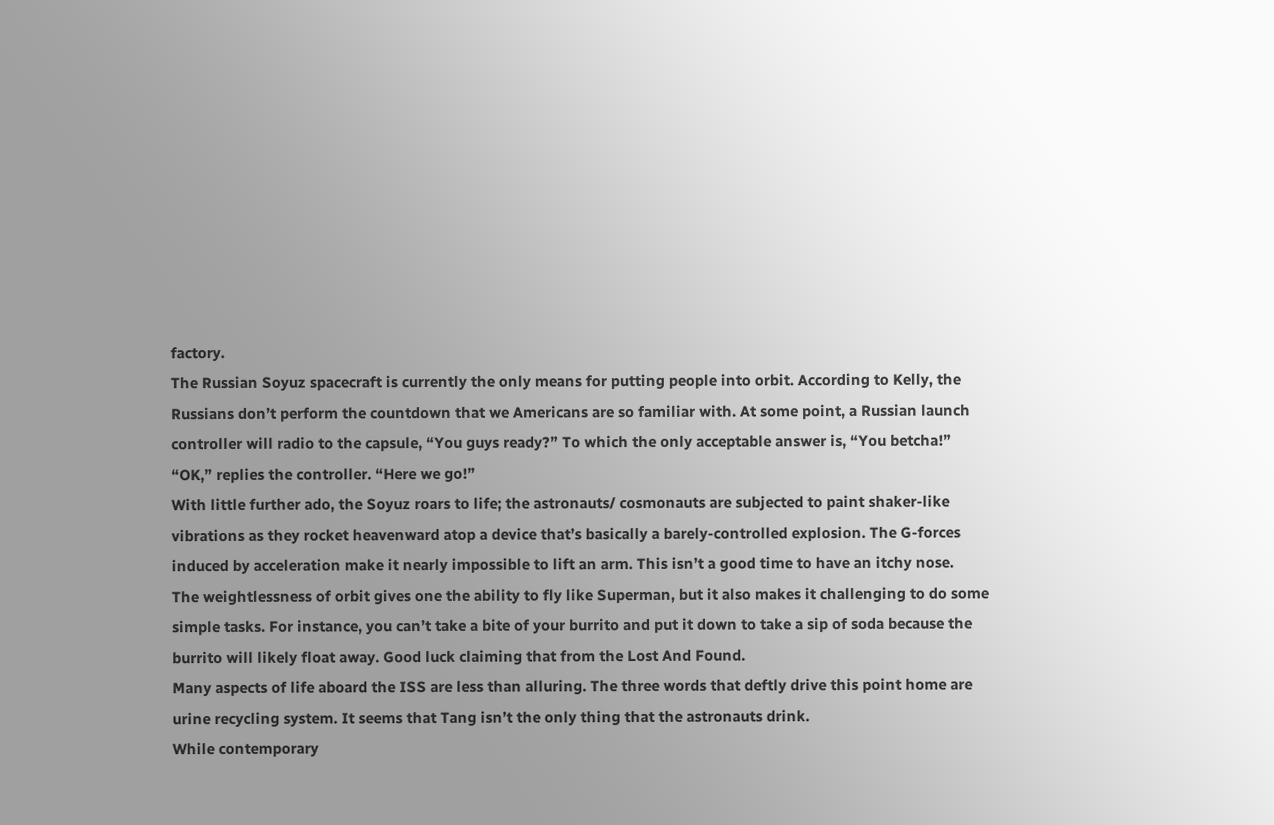factory.
The Russian Soyuz spacecraft is currently the only means for putting people into orbit. According to Kelly, the Russians don’t perform the countdown that we Americans are so familiar with. At some point, a Russian launch controller will radio to the capsule, “You guys ready?” To which the only acceptable answer is, “You betcha!”
“OK,” replies the controller. “Here we go!”
With little further ado, the Soyuz roars to life; the astronauts/ cosmonauts are subjected to paint shaker-like vibrations as they rocket heavenward atop a device that’s basically a barely-controlled explosion. The G-forces induced by acceleration make it nearly impossible to lift an arm. This isn’t a good time to have an itchy nose.
The weightlessness of orbit gives one the ability to fly like Superman, but it also makes it challenging to do some simple tasks. For instance, you can’t take a bite of your burrito and put it down to take a sip of soda because the burrito will likely float away. Good luck claiming that from the Lost And Found.
Many aspects of life aboard the ISS are less than alluring. The three words that deftly drive this point home are urine recycling system. It seems that Tang isn’t the only thing that the astronauts drink.
While contemporary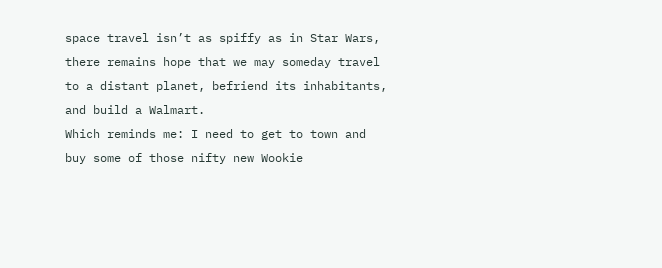space travel isn’t as spiffy as in Star Wars, there remains hope that we may someday travel to a distant planet, befriend its inhabitants, and build a Walmart.
Which reminds me: I need to get to town and buy some of those nifty new Wookie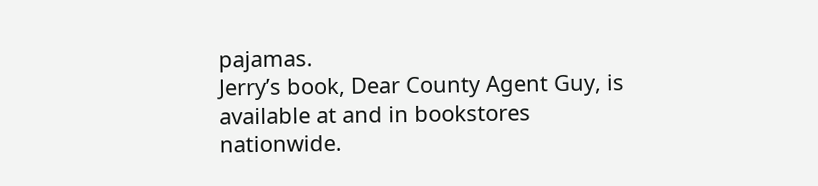pajamas.
Jerry’s book, Dear County Agent Guy, is available at and in bookstores nationwide.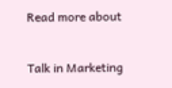Read more about

Talk in Marketing